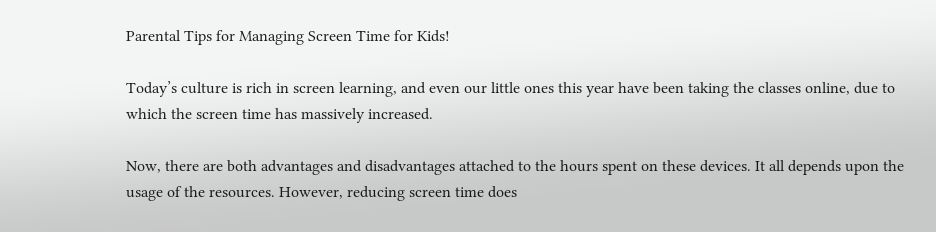Parental Tips for Managing Screen Time for Kids!

Today’s culture is rich in screen learning, and even our little ones this year have been taking the classes online, due to which the screen time has massively increased.

Now, there are both advantages and disadvantages attached to the hours spent on these devices. It all depends upon the usage of the resources. However, reducing screen time does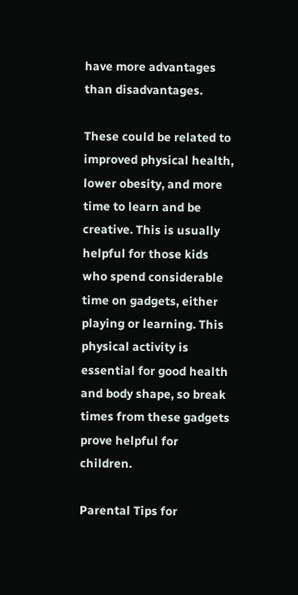have more advantages than disadvantages.

These could be related to improved physical health, lower obesity, and more time to learn and be creative. This is usually helpful for those kids who spend considerable time on gadgets, either playing or learning. This physical activity is essential for good health and body shape, so break times from these gadgets prove helpful for children.

Parental Tips for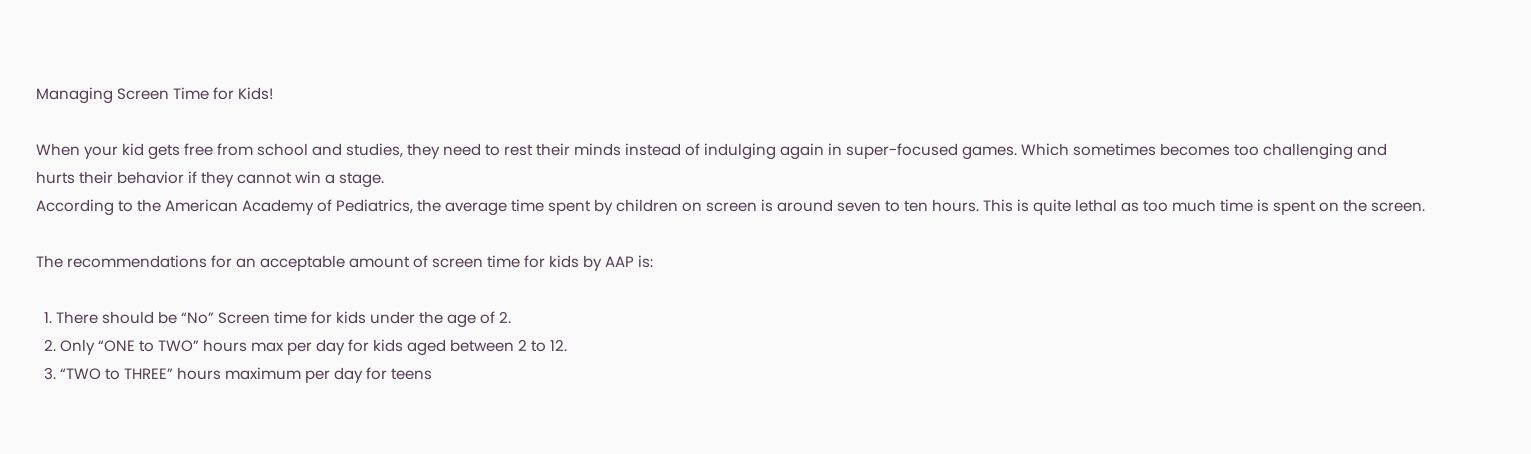Managing Screen Time for Kids!

When your kid gets free from school and studies, they need to rest their minds instead of indulging again in super-focused games. Which sometimes becomes too challenging and hurts their behavior if they cannot win a stage.
According to the American Academy of Pediatrics, the average time spent by children on screen is around seven to ten hours. This is quite lethal as too much time is spent on the screen.

The recommendations for an acceptable amount of screen time for kids by AAP is:

  1. There should be “No” Screen time for kids under the age of 2.
  2. Only “ONE to TWO” hours max per day for kids aged between 2 to 12.
  3. “TWO to THREE” hours maximum per day for teens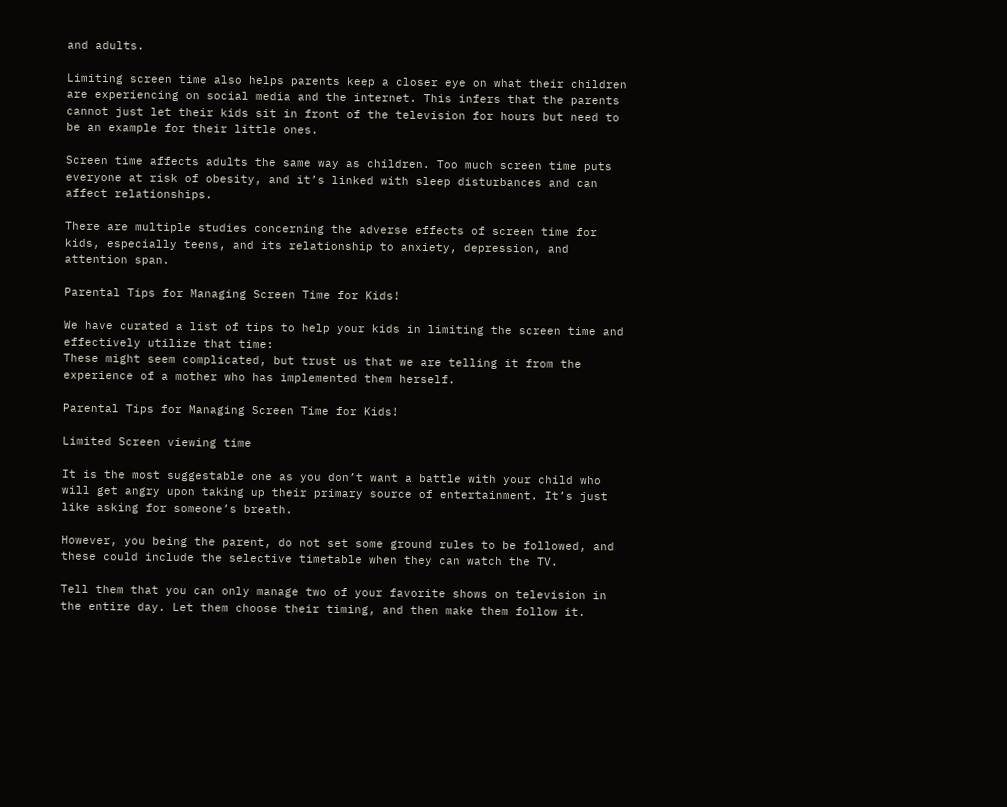and adults.

Limiting screen time also helps parents keep a closer eye on what their children are experiencing on social media and the internet. This infers that the parents cannot just let their kids sit in front of the television for hours but need to be an example for their little ones.

Screen time affects adults the same way as children. Too much screen time puts everyone at risk of obesity, and it’s linked with sleep disturbances and can affect relationships.

There are multiple studies concerning the adverse effects of screen time for kids, especially teens, and its relationship to anxiety, depression, and attention span.

Parental Tips for Managing Screen Time for Kids!

We have curated a list of tips to help your kids in limiting the screen time and effectively utilize that time:
These might seem complicated, but trust us that we are telling it from the experience of a mother who has implemented them herself.

Parental Tips for Managing Screen Time for Kids!

Limited Screen viewing time

It is the most suggestable one as you don’t want a battle with your child who will get angry upon taking up their primary source of entertainment. It’s just like asking for someone’s breath.

However, you being the parent, do not set some ground rules to be followed, and these could include the selective timetable when they can watch the TV.

Tell them that you can only manage two of your favorite shows on television in the entire day. Let them choose their timing, and then make them follow it.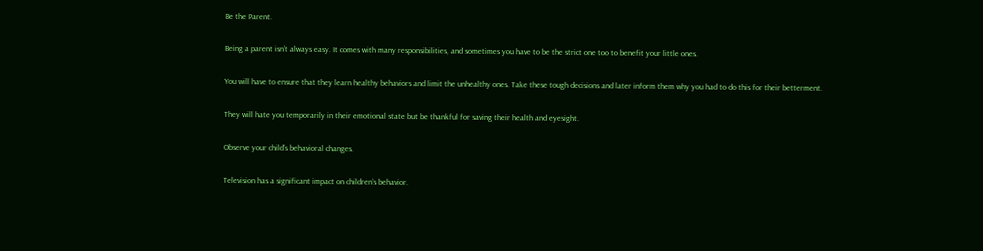Be the Parent.

Being a parent isn’t always easy. It comes with many responsibilities, and sometimes you have to be the strict one too to benefit your little ones.

You will have to ensure that they learn healthy behaviors and limit the unhealthy ones. Take these tough decisions and later inform them why you had to do this for their betterment.

They will hate you temporarily in their emotional state but be thankful for saving their health and eyesight.

Observe your child’s behavioral changes.

Television has a significant impact on children’s behavior.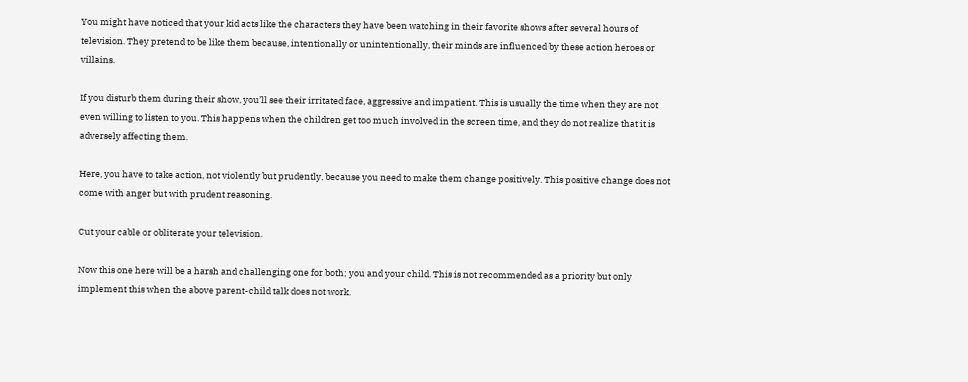You might have noticed that your kid acts like the characters they have been watching in their favorite shows after several hours of television. They pretend to be like them because, intentionally or unintentionally, their minds are influenced by these action heroes or villains.

If you disturb them during their show, you’ll see their irritated face, aggressive and impatient. This is usually the time when they are not even willing to listen to you. This happens when the children get too much involved in the screen time, and they do not realize that it is adversely affecting them.

Here, you have to take action, not violently but prudently, because you need to make them change positively. This positive change does not come with anger but with prudent reasoning.

Cut your cable or obliterate your television.

Now this one here will be a harsh and challenging one for both; you and your child. This is not recommended as a priority but only implement this when the above parent-child talk does not work.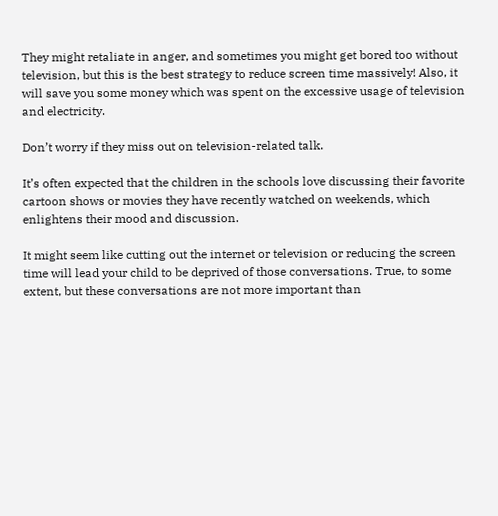They might retaliate in anger, and sometimes you might get bored too without television, but this is the best strategy to reduce screen time massively! Also, it will save you some money which was spent on the excessive usage of television and electricity.

Don’t worry if they miss out on television-related talk.

It’s often expected that the children in the schools love discussing their favorite cartoon shows or movies they have recently watched on weekends, which enlightens their mood and discussion.

It might seem like cutting out the internet or television or reducing the screen time will lead your child to be deprived of those conversations. True, to some extent, but these conversations are not more important than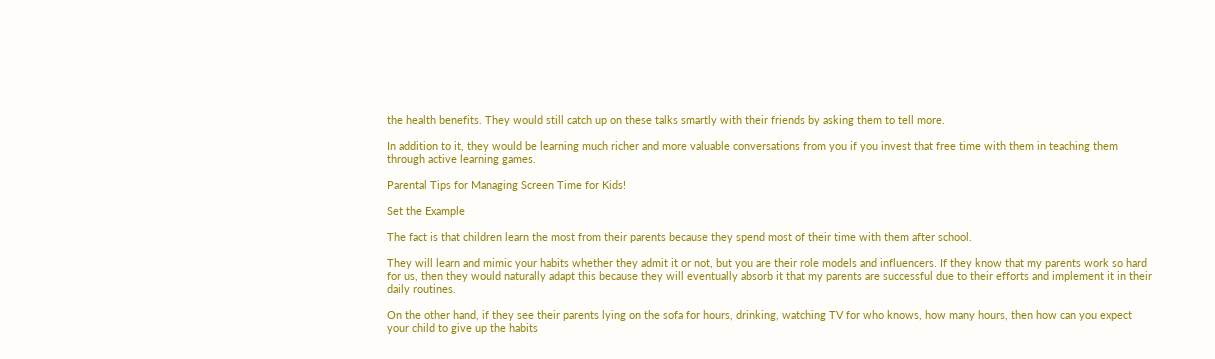the health benefits. They would still catch up on these talks smartly with their friends by asking them to tell more.

In addition to it, they would be learning much richer and more valuable conversations from you if you invest that free time with them in teaching them through active learning games.

Parental Tips for Managing Screen Time for Kids!

Set the Example

The fact is that children learn the most from their parents because they spend most of their time with them after school.

They will learn and mimic your habits whether they admit it or not, but you are their role models and influencers. If they know that my parents work so hard for us, then they would naturally adapt this because they will eventually absorb it that my parents are successful due to their efforts and implement it in their daily routines.

On the other hand, if they see their parents lying on the sofa for hours, drinking, watching TV for who knows, how many hours, then how can you expect your child to give up the habits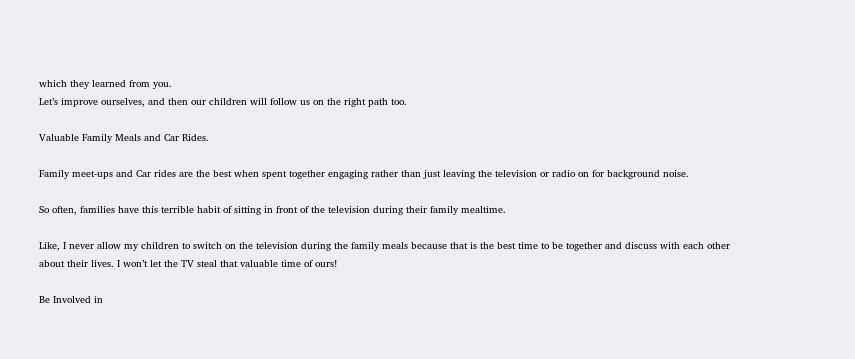which they learned from you.
Let’s improve ourselves, and then our children will follow us on the right path too.

Valuable Family Meals and Car Rides.

Family meet-ups and Car rides are the best when spent together engaging rather than just leaving the television or radio on for background noise.

So often, families have this terrible habit of sitting in front of the television during their family mealtime.

Like, I never allow my children to switch on the television during the family meals because that is the best time to be together and discuss with each other about their lives. I won’t let the TV steal that valuable time of ours!

Be Involved in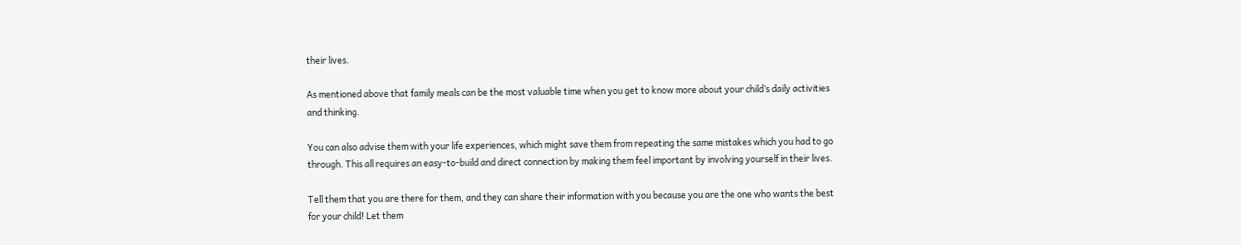their lives.

As mentioned above that family meals can be the most valuable time when you get to know more about your child’s daily activities and thinking.

You can also advise them with your life experiences, which might save them from repeating the same mistakes which you had to go through. This all requires an easy-to-build and direct connection by making them feel important by involving yourself in their lives.

Tell them that you are there for them, and they can share their information with you because you are the one who wants the best for your child! Let them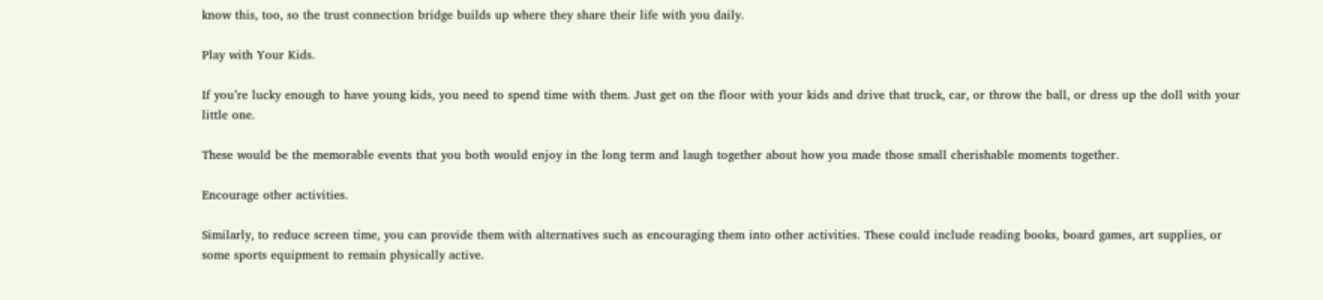know this, too, so the trust connection bridge builds up where they share their life with you daily.

Play with Your Kids.

If you’re lucky enough to have young kids, you need to spend time with them. Just get on the floor with your kids and drive that truck, car, or throw the ball, or dress up the doll with your little one.

These would be the memorable events that you both would enjoy in the long term and laugh together about how you made those small cherishable moments together.

Encourage other activities.

Similarly, to reduce screen time, you can provide them with alternatives such as encouraging them into other activities. These could include reading books, board games, art supplies, or some sports equipment to remain physically active.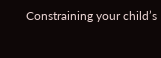Constraining your child’s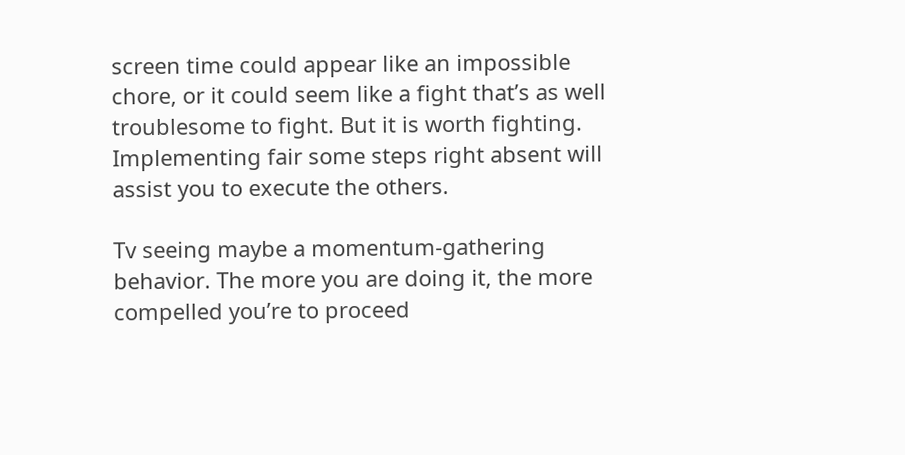screen time could appear like an impossible chore, or it could seem like a fight that’s as well troublesome to fight. But it is worth fighting. Implementing fair some steps right absent will assist you to execute the others.

Tv seeing maybe a momentum-gathering behavior. The more you are doing it, the more compelled you’re to proceed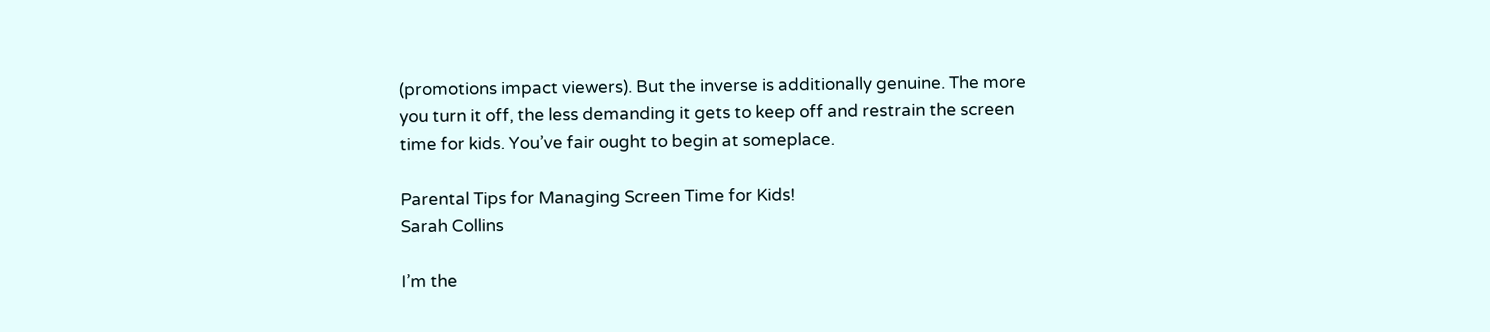(promotions impact viewers). But the inverse is additionally genuine. The more you turn it off, the less demanding it gets to keep off and restrain the screen time for kids. You’ve fair ought to begin at someplace.

Parental Tips for Managing Screen Time for Kids!
Sarah Collins

I’m the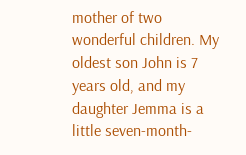mother of two wonderful children. My oldest son John is 7 years old, and my daughter Jemma is a little seven-month-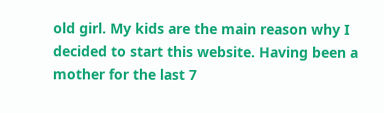old girl. My kids are the main reason why I decided to start this website. Having been a mother for the last 7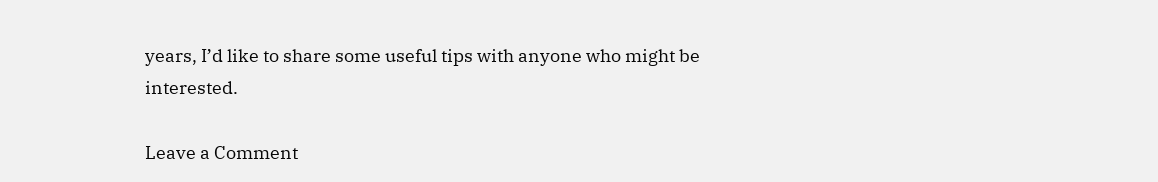years, I’d like to share some useful tips with anyone who might be interested.

Leave a Comment